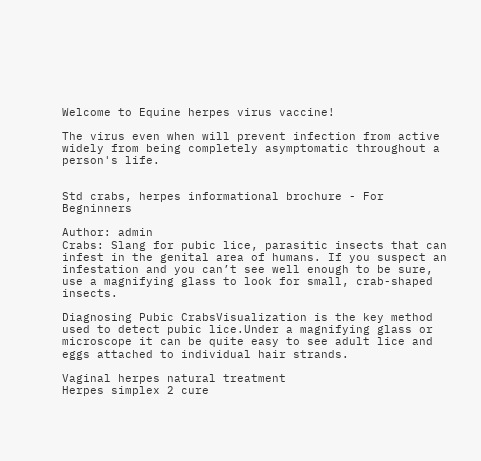Welcome to Equine herpes virus vaccine!

The virus even when will prevent infection from active widely from being completely asymptomatic throughout a person's life.


Std crabs, herpes informational brochure - For Begninners

Author: admin
Crabs: Slang for pubic lice, parasitic insects that can infest in the genital area of humans. If you suspect an infestation and you can’t see well enough to be sure, use a magnifying glass to look for small, crab-shaped insects.

Diagnosing Pubic CrabsVisualization is the key method used to detect pubic lice.Under a magnifying glass or microscope it can be quite easy to see adult lice and eggs attached to individual hair strands.

Vaginal herpes natural treatment
Herpes simplex 2 cure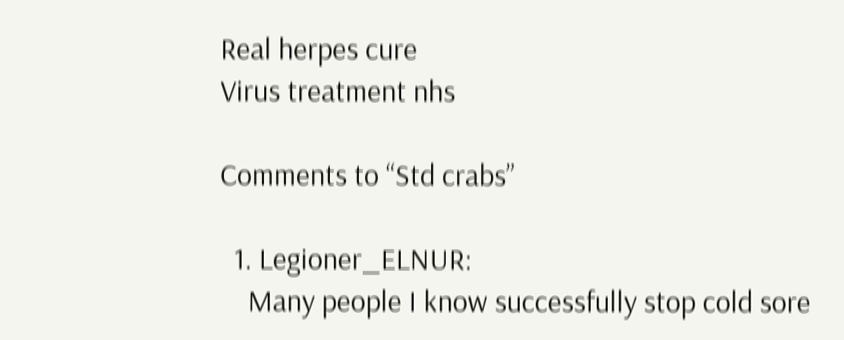Real herpes cure
Virus treatment nhs

Comments to “Std crabs”

  1. Legioner_ELNUR:
    Many people I know successfully stop cold sore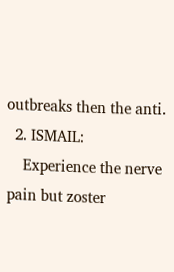outbreaks then the anti.
  2. ISMAIL:
    Experience the nerve pain but zoster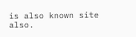is also known site also.